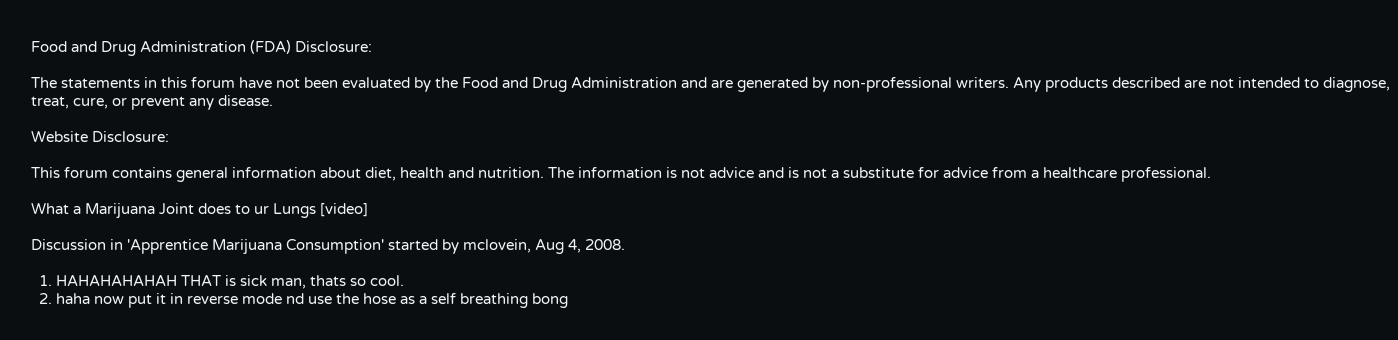Food and Drug Administration (FDA) Disclosure:

The statements in this forum have not been evaluated by the Food and Drug Administration and are generated by non-professional writers. Any products described are not intended to diagnose, treat, cure, or prevent any disease.

Website Disclosure:

This forum contains general information about diet, health and nutrition. The information is not advice and is not a substitute for advice from a healthcare professional.

What a Marijuana Joint does to ur Lungs [video]

Discussion in 'Apprentice Marijuana Consumption' started by mclovein, Aug 4, 2008.

  1. HAHAHAHAHAH THAT is sick man, thats so cool.
  2. haha now put it in reverse mode nd use the hose as a self breathing bong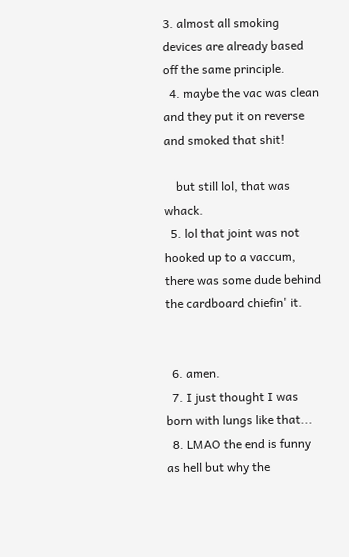3. almost all smoking devices are already based off the same principle.
  4. maybe the vac was clean and they put it on reverse and smoked that shit!

    but still lol, that was whack.
  5. lol that joint was not hooked up to a vaccum, there was some dude behind the cardboard chiefin' it.


  6. amen.
  7. I just thought I was born with lungs like that...
  8. LMAO the end is funny as hell but why the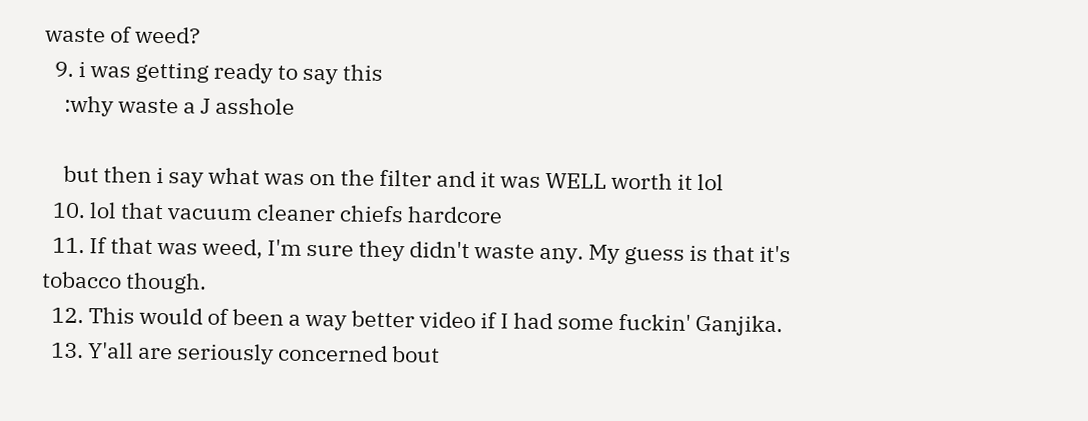waste of weed?
  9. i was getting ready to say this
    :why waste a J asshole

    but then i say what was on the filter and it was WELL worth it lol
  10. lol that vacuum cleaner chiefs hardcore
  11. If that was weed, I'm sure they didn't waste any. My guess is that it's tobacco though.
  12. This would of been a way better video if I had some fuckin' Ganjika.
  13. Y'all are seriously concerned bout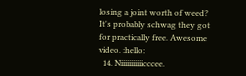losing a joint worth of weed? It's probably schwag they got for practically free. Awesome video. :hello:
  14. Niiiiiiiiiiicccee.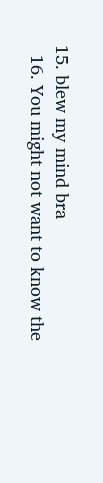15. blew my mind bra
  16. You might not want to know the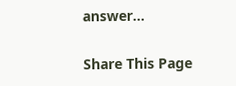answer...

Share This Page